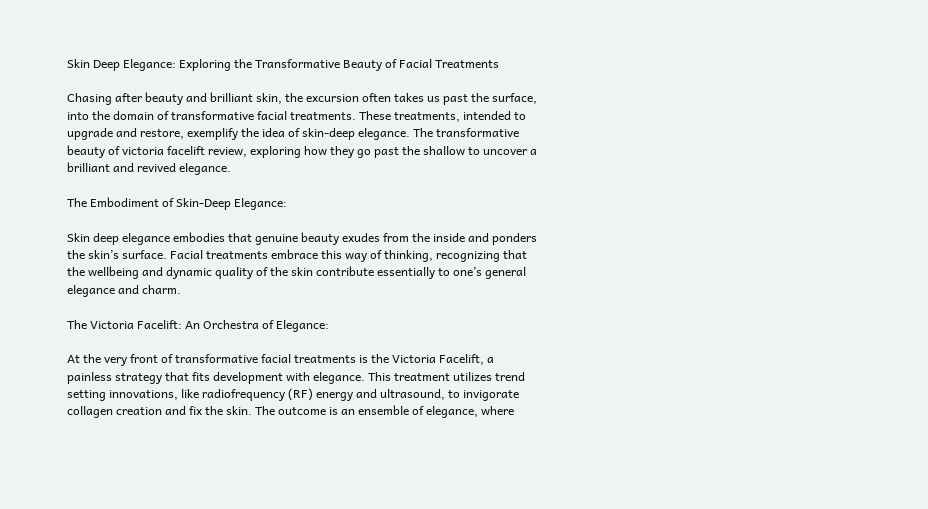Skin Deep Elegance: Exploring the Transformative Beauty of Facial Treatments

Chasing after beauty and brilliant skin, the excursion often takes us past the surface, into the domain of transformative facial treatments. These treatments, intended to upgrade and restore, exemplify the idea of skin-deep elegance. The transformative beauty of victoria facelift review, exploring how they go past the shallow to uncover a brilliant and revived elegance.

The Embodiment of Skin-Deep Elegance:

Skin deep elegance embodies that genuine beauty exudes from the inside and ponders the skin’s surface. Facial treatments embrace this way of thinking, recognizing that the wellbeing and dynamic quality of the skin contribute essentially to one’s general elegance and charm.

The Victoria Facelift: An Orchestra of Elegance:

At the very front of transformative facial treatments is the Victoria Facelift, a painless strategy that fits development with elegance. This treatment utilizes trend setting innovations, like radiofrequency (RF) energy and ultrasound, to invigorate collagen creation and fix the skin. The outcome is an ensemble of elegance, where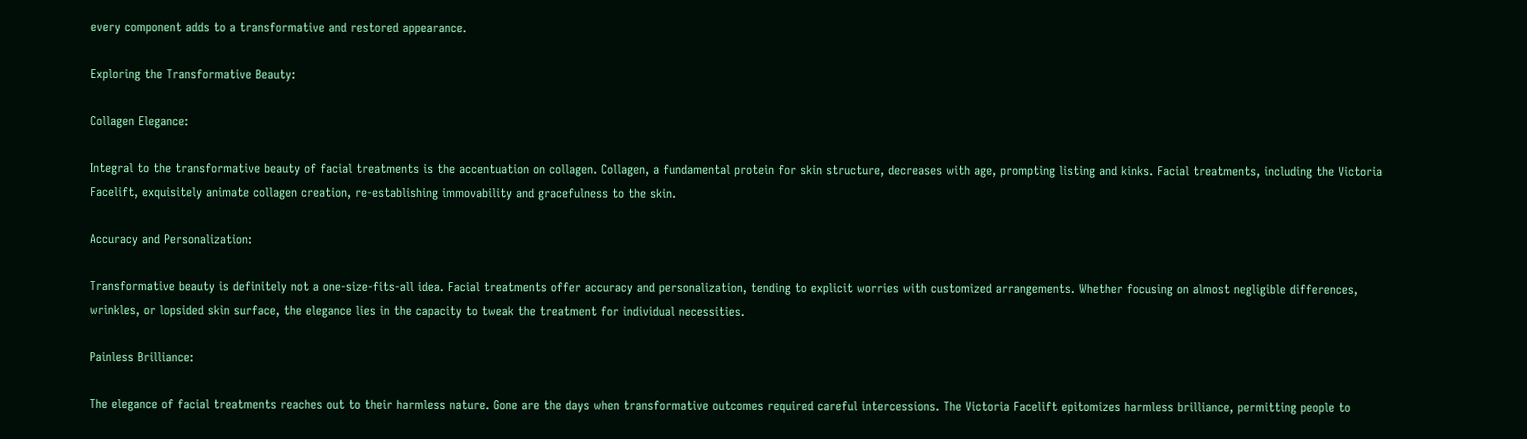every component adds to a transformative and restored appearance.

Exploring the Transformative Beauty:

Collagen Elegance:

Integral to the transformative beauty of facial treatments is the accentuation on collagen. Collagen, a fundamental protein for skin structure, decreases with age, prompting listing and kinks. Facial treatments, including the Victoria Facelift, exquisitely animate collagen creation, re-establishing immovability and gracefulness to the skin.

Accuracy and Personalization:

Transformative beauty is definitely not a one-size-fits-all idea. Facial treatments offer accuracy and personalization, tending to explicit worries with customized arrangements. Whether focusing on almost negligible differences, wrinkles, or lopsided skin surface, the elegance lies in the capacity to tweak the treatment for individual necessities.

Painless Brilliance:

The elegance of facial treatments reaches out to their harmless nature. Gone are the days when transformative outcomes required careful intercessions. The Victoria Facelift epitomizes harmless brilliance, permitting people to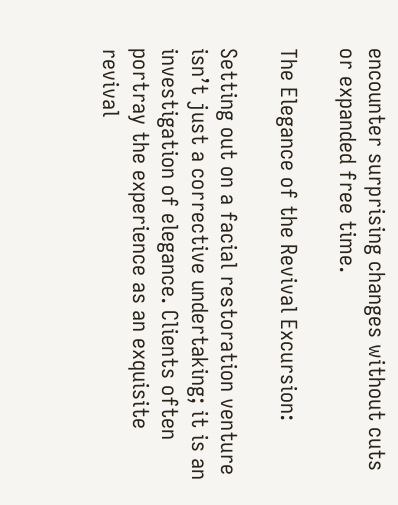encounter surprising changes without cuts or expanded free time.

The Elegance of the Revival Excursion:

Setting out on a facial restoration venture isn’t just a corrective undertaking; it is an investigation of elegance. Clients often portray the experience as an exquisite revival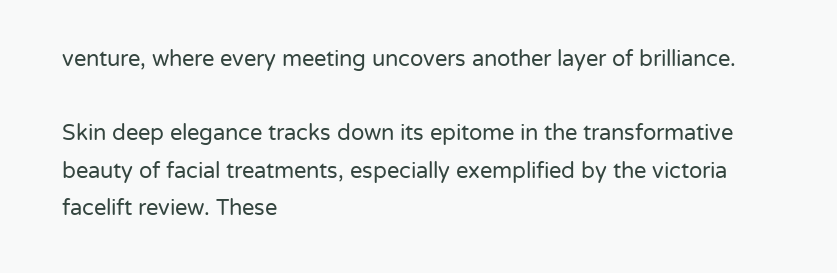venture, where every meeting uncovers another layer of brilliance.

Skin deep elegance tracks down its epitome in the transformative beauty of facial treatments, especially exemplified by the victoria facelift review. These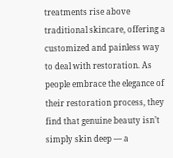treatments rise above traditional skincare, offering a customized and painless way to deal with restoration. As people embrace the elegance of their restoration process, they find that genuine beauty isn’t simply skin deep — a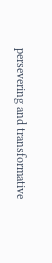persevering and transformative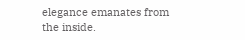elegance emanates from the inside.